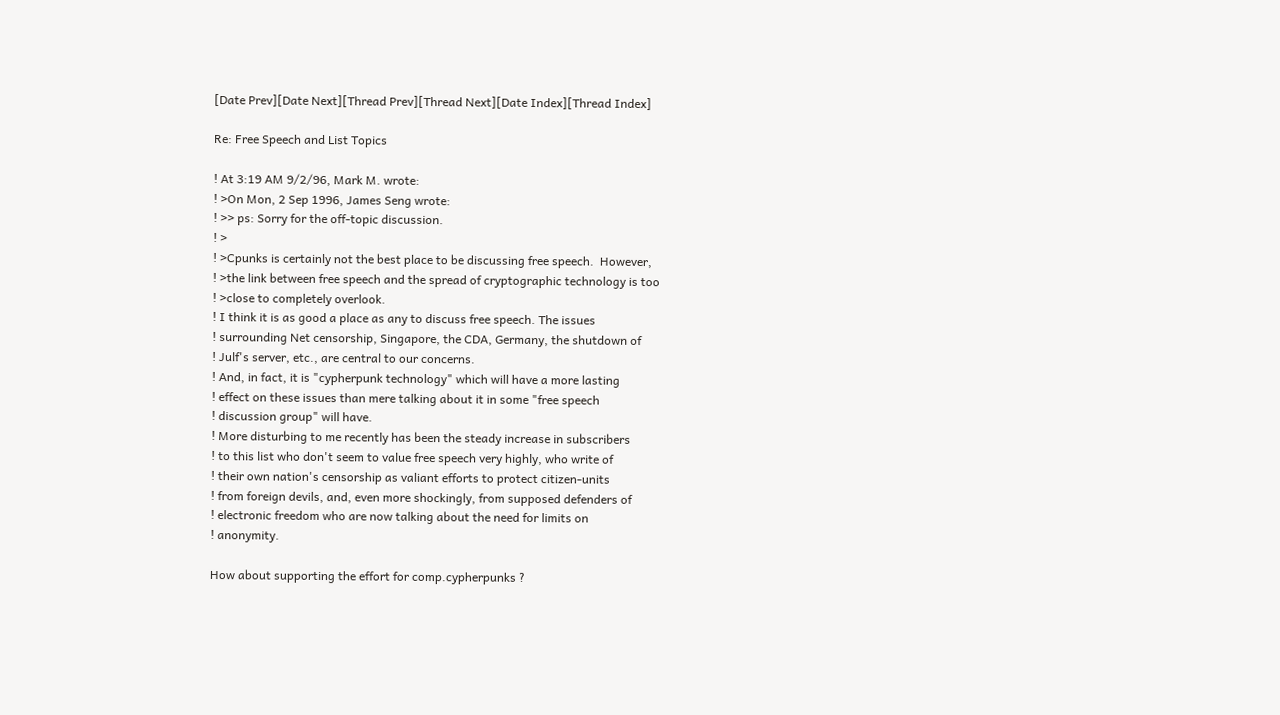[Date Prev][Date Next][Thread Prev][Thread Next][Date Index][Thread Index]

Re: Free Speech and List Topics

! At 3:19 AM 9/2/96, Mark M. wrote:
! >On Mon, 2 Sep 1996, James Seng wrote:
! >> ps: Sorry for the off-topic discussion.
! >
! >Cpunks is certainly not the best place to be discussing free speech.  However,
! >the link between free speech and the spread of cryptographic technology is too
! >close to completely overlook.
! I think it is as good a place as any to discuss free speech. The issues
! surrounding Net censorship, Singapore, the CDA, Germany, the shutdown of
! Julf's server, etc., are central to our concerns.
! And, in fact, it is "cypherpunk technology" which will have a more lasting
! effect on these issues than mere talking about it in some "free speech
! discussion group" will have.
! More disturbing to me recently has been the steady increase in subscribers
! to this list who don't seem to value free speech very highly, who write of
! their own nation's censorship as valiant efforts to protect citizen-units
! from foreign devils, and, even more shockingly, from supposed defenders of
! electronic freedom who are now talking about the need for limits on
! anonymity.

How about supporting the effort for comp.cypherpunks ?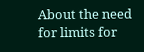About the need for limits for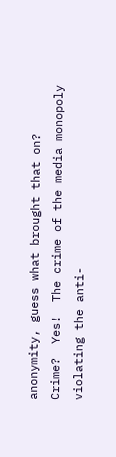anonymity, guess what brought that on?
Crime?  Yes!  The crime of the media monopoly violating the anti-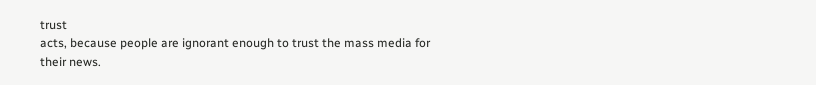trust
acts, because people are ignorant enough to trust the mass media for
their news.